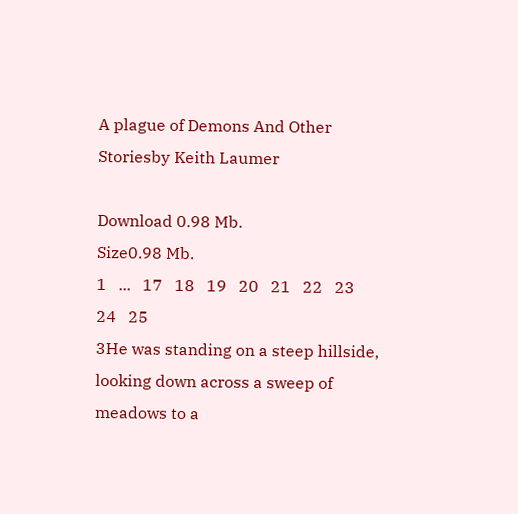A plague of Demons And Other Storiesby Keith Laumer

Download 0.98 Mb.
Size0.98 Mb.
1   ...   17   18   19   20   21   22   23   24   25
3He was standing on a steep hillside, looking down across a sweep of meadows to a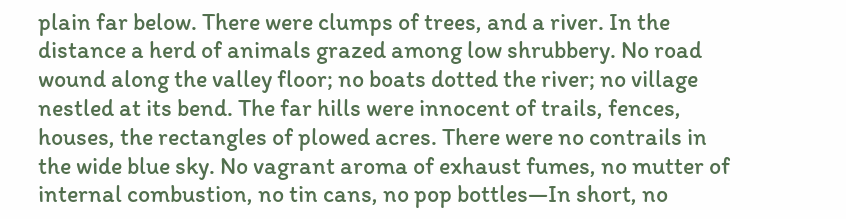plain far below. There were clumps of trees, and a river. In the distance a herd of animals grazed among low shrubbery. No road wound along the valley floor; no boats dotted the river; no village nestled at its bend. The far hills were innocent of trails, fences, houses, the rectangles of plowed acres. There were no contrails in the wide blue sky. No vagrant aroma of exhaust fumes, no mutter of internal combustion, no tin cans, no pop bottles—In short, no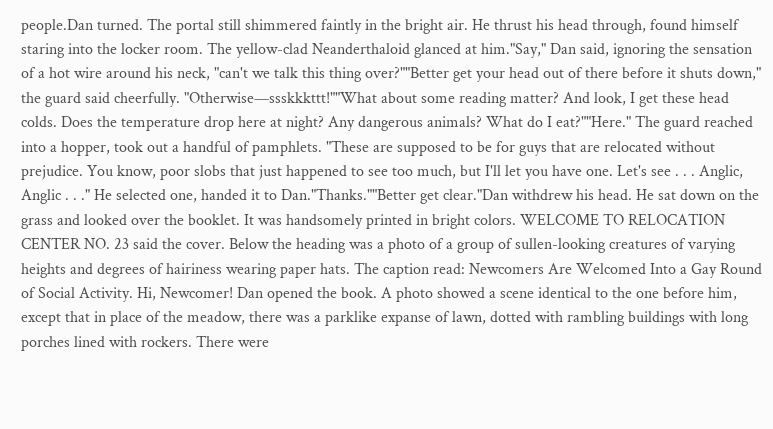people.Dan turned. The portal still shimmered faintly in the bright air. He thrust his head through, found himself staring into the locker room. The yellow-clad Neanderthaloid glanced at him."Say," Dan said, ignoring the sensation of a hot wire around his neck, "can't we talk this thing over?""Better get your head out of there before it shuts down," the guard said cheerfully. "Otherwise—ssskkkttt!""What about some reading matter? And look, I get these head colds. Does the temperature drop here at night? Any dangerous animals? What do I eat?""Here." The guard reached into a hopper, took out a handful of pamphlets. "These are supposed to be for guys that are relocated without prejudice. You know, poor slobs that just happened to see too much, but I'll let you have one. Let's see . . . Anglic, Anglic . . ." He selected one, handed it to Dan."Thanks.""Better get clear."Dan withdrew his head. He sat down on the grass and looked over the booklet. It was handsomely printed in bright colors. WELCOME TO RELOCATION CENTER NO. 23 said the cover. Below the heading was a photo of a group of sullen-looking creatures of varying heights and degrees of hairiness wearing paper hats. The caption read: Newcomers Are Welcomed Into a Gay Round of Social Activity. Hi, Newcomer! Dan opened the book. A photo showed a scene identical to the one before him, except that in place of the meadow, there was a parklike expanse of lawn, dotted with rambling buildings with long porches lined with rockers. There were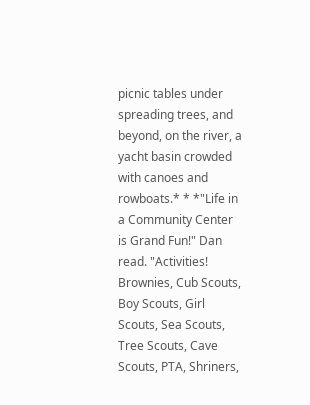picnic tables under spreading trees, and beyond, on the river, a yacht basin crowded with canoes and rowboats.* * *"Life in a Community Center is Grand Fun!" Dan read. "Activities! Brownies, Cub Scouts, Boy Scouts, Girl Scouts, Sea Scouts, Tree Scouts, Cave Scouts, PTA, Shriners,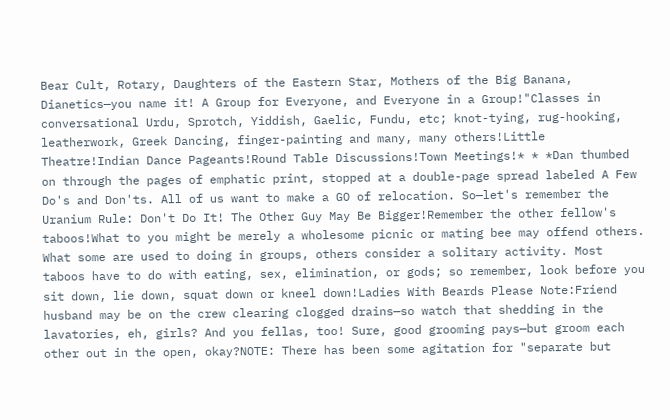Bear Cult, Rotary, Daughters of the Eastern Star, Mothers of the Big Banana, Dianetics—you name it! A Group for Everyone, and Everyone in a Group!"Classes in conversational Urdu, Sprotch, Yiddish, Gaelic, Fundu, etc; knot-tying, rug-hooking, leatherwork, Greek Dancing, finger-painting and many, many others!Little Theatre!Indian Dance Pageants!Round Table Discussions!Town Meetings!* * *Dan thumbed on through the pages of emphatic print, stopped at a double-page spread labeled A Few Do's and Don'ts. All of us want to make a GO of relocation. So—let's remember the Uranium Rule: Don't Do It! The Other Guy May Be Bigger!Remember the other fellow's taboos!What to you might be merely a wholesome picnic or mating bee may offend others. What some are used to doing in groups, others consider a solitary activity. Most taboos have to do with eating, sex, elimination, or gods; so remember, look before you sit down, lie down, squat down or kneel down!Ladies With Beards Please Note:Friend husband may be on the crew clearing clogged drains—so watch that shedding in the lavatories, eh, girls? And you fellas, too! Sure, good grooming pays—but groom each other out in the open, okay?NOTE: There has been some agitation for "separate but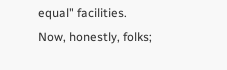equal" facilities. Now, honestly, folks;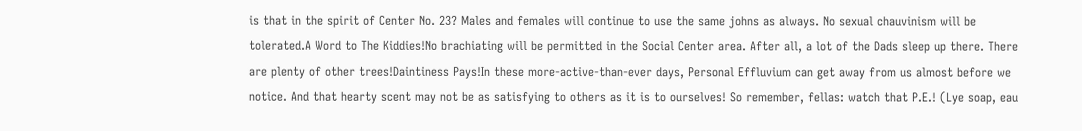is that in the spirit of Center No. 23? Males and females will continue to use the same johns as always. No sexual chauvinism will be tolerated.A Word to The Kiddies!No brachiating will be permitted in the Social Center area. After all, a lot of the Dads sleep up there. There are plenty of other trees!Daintiness Pays!In these more-active-than-ever days, Personal Effluvium can get away from us almost before we notice. And that hearty scent may not be as satisfying to others as it is to ourselves! So remember, fellas: watch that P.E.! (Lye soap, eau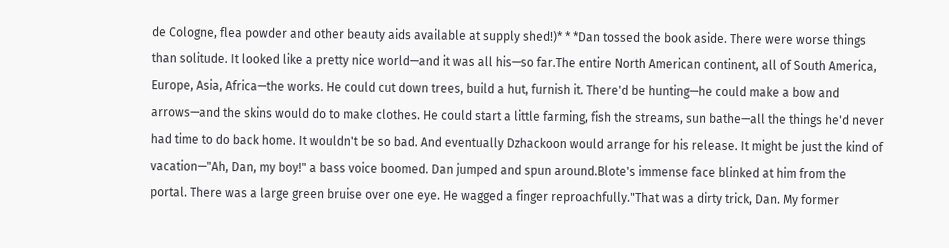de Cologne, flea powder and other beauty aids available at supply shed!)* * *Dan tossed the book aside. There were worse things than solitude. It looked like a pretty nice world—and it was all his—so far.The entire North American continent, all of South America, Europe, Asia, Africa—the works. He could cut down trees, build a hut, furnish it. There'd be hunting—he could make a bow and arrows—and the skins would do to make clothes. He could start a little farming, fish the streams, sun bathe—all the things he'd never had time to do back home. It wouldn't be so bad. And eventually Dzhackoon would arrange for his release. It might be just the kind of vacation—"Ah, Dan, my boy!" a bass voice boomed. Dan jumped and spun around.Blote's immense face blinked at him from the portal. There was a large green bruise over one eye. He wagged a finger reproachfully."That was a dirty trick, Dan. My former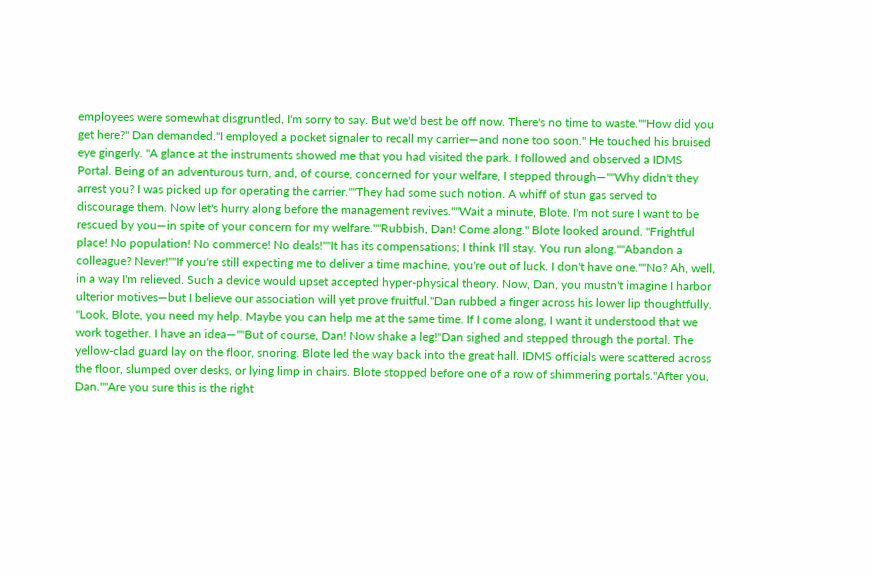employees were somewhat disgruntled, I'm sorry to say. But we'd best be off now. There's no time to waste.""How did you get here?" Dan demanded."I employed a pocket signaler to recall my carrier—and none too soon." He touched his bruised eye gingerly. "A glance at the instruments showed me that you had visited the park. I followed and observed a IDMS Portal. Being of an adventurous turn, and, of course, concerned for your welfare, I stepped through—""Why didn't they arrest you? I was picked up for operating the carrier.""They had some such notion. A whiff of stun gas served to discourage them. Now let's hurry along before the management revives.""Wait a minute, Blote. I'm not sure I want to be rescued by you—in spite of your concern for my welfare.""Rubbish, Dan! Come along." Blote looked around. "Frightful place! No population! No commerce! No deals!""It has its compensations; I think I'll stay. You run along.""Abandon a colleague? Never!""If you're still expecting me to deliver a time machine, you're out of luck. I don't have one.""No? Ah, well, in a way I'm relieved. Such a device would upset accepted hyper-physical theory. Now, Dan, you mustn't imagine I harbor ulterior motives—but I believe our association will yet prove fruitful."Dan rubbed a finger across his lower lip thoughtfully. "Look, Blote, you need my help. Maybe you can help me at the same time. If I come along, I want it understood that we work together. I have an idea—""But of course, Dan! Now shake a leg!"Dan sighed and stepped through the portal. The yellow-clad guard lay on the floor, snoring. Blote led the way back into the great hall. IDMS officials were scattered across the floor, slumped over desks, or lying limp in chairs. Blote stopped before one of a row of shimmering portals."After you, Dan.""Are you sure this is the right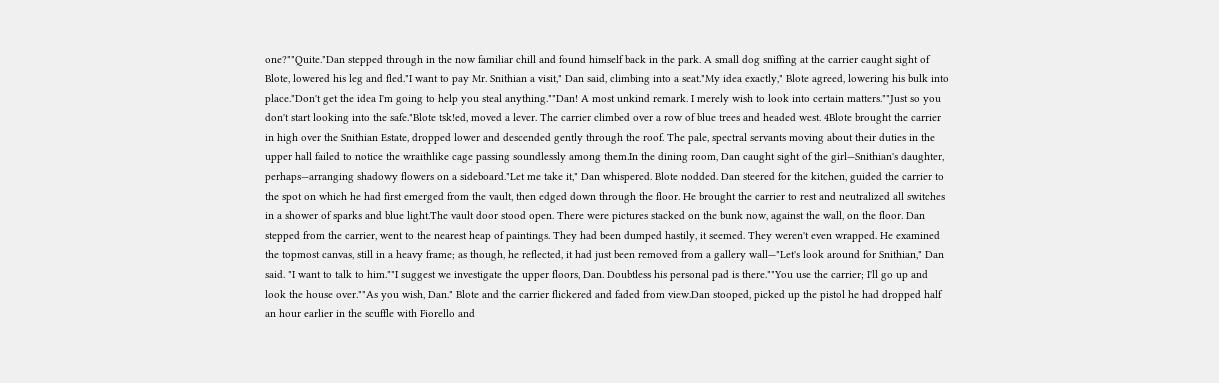one?""Quite."Dan stepped through in the now familiar chill and found himself back in the park. A small dog sniffing at the carrier caught sight of Blote, lowered his leg and fled."I want to pay Mr. Snithian a visit," Dan said, climbing into a seat."My idea exactly," Blote agreed, lowering his bulk into place."Don't get the idea I'm going to help you steal anything.""Dan! A most unkind remark. I merely wish to look into certain matters.""Just so you don't start looking into the safe."Blote tsk!ed, moved a lever. The carrier climbed over a row of blue trees and headed west. 4Blote brought the carrier in high over the Snithian Estate, dropped lower and descended gently through the roof. The pale, spectral servants moving about their duties in the upper hall failed to notice the wraithlike cage passing soundlessly among them.In the dining room, Dan caught sight of the girl—Snithian's daughter, perhaps—arranging shadowy flowers on a sideboard."Let me take it," Dan whispered. Blote nodded. Dan steered for the kitchen, guided the carrier to the spot on which he had first emerged from the vault, then edged down through the floor. He brought the carrier to rest and neutralized all switches in a shower of sparks and blue light.The vault door stood open. There were pictures stacked on the bunk now, against the wall, on the floor. Dan stepped from the carrier, went to the nearest heap of paintings. They had been dumped hastily, it seemed. They weren't even wrapped. He examined the topmost canvas, still in a heavy frame; as though, he reflected, it had just been removed from a gallery wall—"Let's look around for Snithian," Dan said. "I want to talk to him.""I suggest we investigate the upper floors, Dan. Doubtless his personal pad is there.""You use the carrier; I'll go up and look the house over.""As you wish, Dan." Blote and the carrier flickered and faded from view.Dan stooped, picked up the pistol he had dropped half an hour earlier in the scuffle with Fiorello and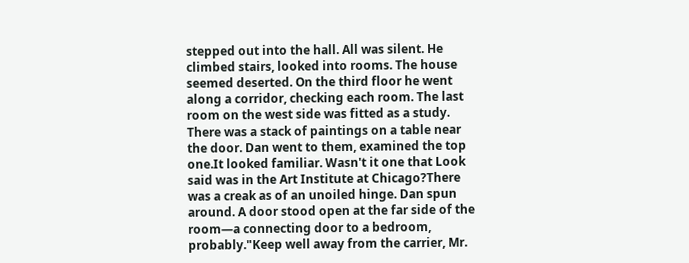stepped out into the hall. All was silent. He climbed stairs, looked into rooms. The house seemed deserted. On the third floor he went along a corridor, checking each room. The last room on the west side was fitted as a study. There was a stack of paintings on a table near the door. Dan went to them, examined the top one.It looked familiar. Wasn't it one that Look said was in the Art Institute at Chicago?There was a creak as of an unoiled hinge. Dan spun around. A door stood open at the far side of the room—a connecting door to a bedroom, probably."Keep well away from the carrier, Mr.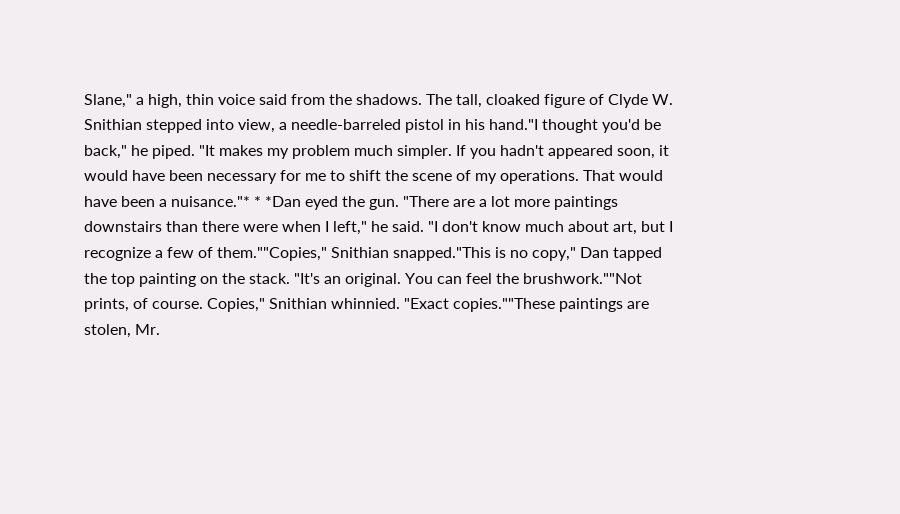Slane," a high, thin voice said from the shadows. The tall, cloaked figure of Clyde W. Snithian stepped into view, a needle-barreled pistol in his hand."I thought you'd be back," he piped. "It makes my problem much simpler. If you hadn't appeared soon, it would have been necessary for me to shift the scene of my operations. That would have been a nuisance."* * *Dan eyed the gun. "There are a lot more paintings downstairs than there were when I left," he said. "I don't know much about art, but I recognize a few of them.""Copies," Snithian snapped."This is no copy," Dan tapped the top painting on the stack. "It's an original. You can feel the brushwork.""Not prints, of course. Copies," Snithian whinnied. "Exact copies.""These paintings are stolen, Mr.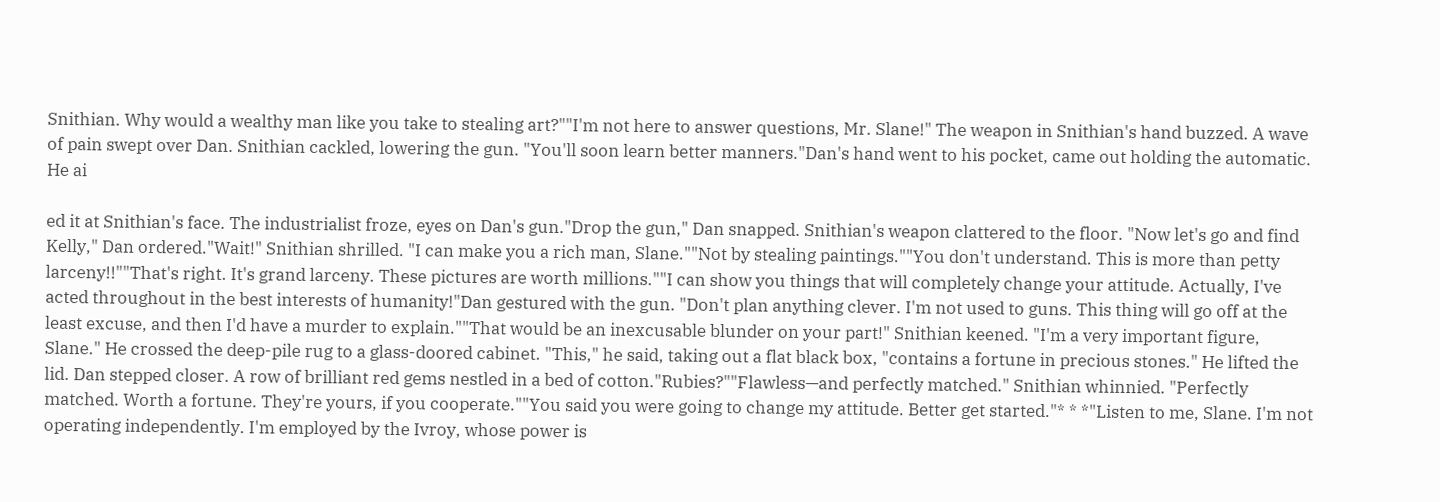Snithian. Why would a wealthy man like you take to stealing art?""I'm not here to answer questions, Mr. Slane!" The weapon in Snithian's hand buzzed. A wave of pain swept over Dan. Snithian cackled, lowering the gun. "You'll soon learn better manners."Dan's hand went to his pocket, came out holding the automatic. He ai

ed it at Snithian's face. The industrialist froze, eyes on Dan's gun."Drop the gun," Dan snapped. Snithian's weapon clattered to the floor. "Now let's go and find Kelly," Dan ordered."Wait!" Snithian shrilled. "I can make you a rich man, Slane.""Not by stealing paintings.""You don't understand. This is more than petty larceny!!""That's right. It's grand larceny. These pictures are worth millions.""I can show you things that will completely change your attitude. Actually, I've acted throughout in the best interests of humanity!"Dan gestured with the gun. "Don't plan anything clever. I'm not used to guns. This thing will go off at the least excuse, and then I'd have a murder to explain.""That would be an inexcusable blunder on your part!" Snithian keened. "I'm a very important figure, Slane." He crossed the deep-pile rug to a glass-doored cabinet. "This," he said, taking out a flat black box, "contains a fortune in precious stones." He lifted the lid. Dan stepped closer. A row of brilliant red gems nestled in a bed of cotton."Rubies?""Flawless—and perfectly matched." Snithian whinnied. "Perfectly matched. Worth a fortune. They're yours, if you cooperate.""You said you were going to change my attitude. Better get started."* * *"Listen to me, Slane. I'm not operating independently. I'm employed by the Ivroy, whose power is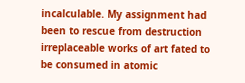incalculable. My assignment had been to rescue from destruction irreplaceable works of art fated to be consumed in atomic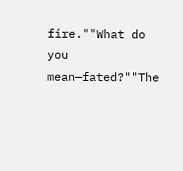fire.""What do you mean—fated?""The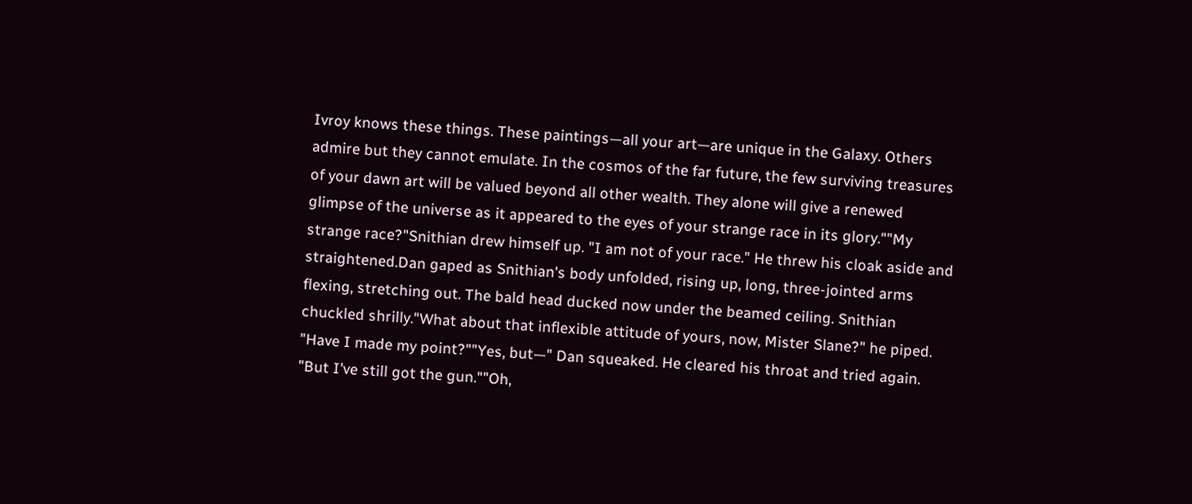Ivroy knows these things. These paintings—all your art—are unique in the Galaxy. Others admire but they cannot emulate. In the cosmos of the far future, the few surviving treasures of your dawn art will be valued beyond all other wealth. They alone will give a renewed glimpse of the universe as it appeared to the eyes of your strange race in its glory.""My strange race?"Snithian drew himself up. "I am not of your race." He threw his cloak aside and straightened.Dan gaped as Snithian's body unfolded, rising up, long, three-jointed arms flexing, stretching out. The bald head ducked now under the beamed ceiling. Snithian chuckled shrilly."What about that inflexible attitude of yours, now, Mister Slane?" he piped. "Have I made my point?""Yes, but—" Dan squeaked. He cleared his throat and tried again. "But I've still got the gun.""Oh,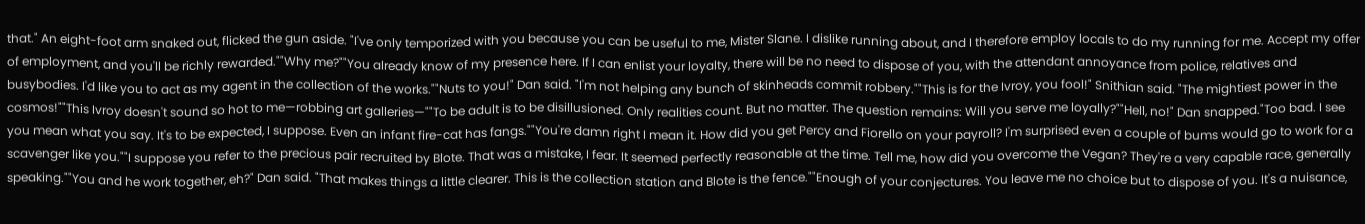that." An eight-foot arm snaked out, flicked the gun aside. "I've only temporized with you because you can be useful to me, Mister Slane. I dislike running about, and I therefore employ locals to do my running for me. Accept my offer of employment, and you'll be richly rewarded.""Why me?""You already know of my presence here. If I can enlist your loyalty, there will be no need to dispose of you, with the attendant annoyance from police, relatives and busybodies. I'd like you to act as my agent in the collection of the works.""Nuts to you!" Dan said. "I'm not helping any bunch of skinheads commit robbery.""This is for the Ivroy, you fool!" Snithian said. "The mightiest power in the cosmos!""This Ivroy doesn't sound so hot to me—robbing art galleries—""To be adult is to be disillusioned. Only realities count. But no matter. The question remains: Will you serve me loyally?""Hell, no!" Dan snapped."Too bad. I see you mean what you say. It's to be expected, I suppose. Even an infant fire-cat has fangs.""You're damn right I mean it. How did you get Percy and Fiorello on your payroll? I'm surprised even a couple of bums would go to work for a scavenger like you.""I suppose you refer to the precious pair recruited by Blote. That was a mistake, I fear. It seemed perfectly reasonable at the time. Tell me, how did you overcome the Vegan? They're a very capable race, generally speaking.""You and he work together, eh?" Dan said. "That makes things a little clearer. This is the collection station and Blote is the fence.""Enough of your conjectures. You leave me no choice but to dispose of you. It's a nuisance,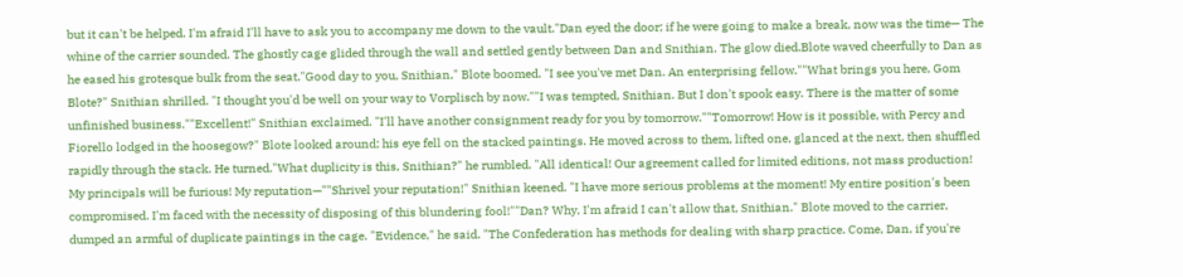but it can't be helped. I'm afraid I'll have to ask you to accompany me down to the vault."Dan eyed the door; if he were going to make a break, now was the time— The whine of the carrier sounded. The ghostly cage glided through the wall and settled gently between Dan and Snithian. The glow died.Blote waved cheerfully to Dan as he eased his grotesque bulk from the seat."Good day to you, Snithian," Blote boomed. "I see you've met Dan. An enterprising fellow.""What brings you here, Gom Blote?" Snithian shrilled. "I thought you'd be well on your way to Vorplisch by now.""I was tempted, Snithian. But I don't spook easy. There is the matter of some unfinished business.""Excellent!" Snithian exclaimed. "I'll have another consignment ready for you by tomorrow.""Tomorrow! How is it possible, with Percy and Fiorello lodged in the hoosegow?" Blote looked around; his eye fell on the stacked paintings. He moved across to them, lifted one, glanced at the next, then shuffled rapidly through the stack. He turned."What duplicity is this, Snithian?" he rumbled. "All identical! Our agreement called for limited editions, not mass production! My principals will be furious! My reputation—""Shrivel your reputation!" Snithian keened. "I have more serious problems at the moment! My entire position's been compromised. I'm faced with the necessity of disposing of this blundering fool!""Dan? Why, I'm afraid I can't allow that, Snithian." Blote moved to the carrier, dumped an armful of duplicate paintings in the cage. "Evidence," he said. "The Confederation has methods for dealing with sharp practice. Come, Dan, if you're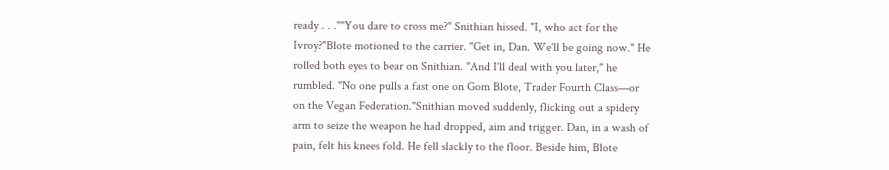ready . . .""You dare to cross me?" Snithian hissed. "I, who act for the Ivroy?"Blote motioned to the carrier. "Get in, Dan. We'll be going now." He rolled both eyes to bear on Snithian. "And I'll deal with you later," he rumbled. "No one pulls a fast one on Gom Blote, Trader Fourth Class—or on the Vegan Federation."Snithian moved suddenly, flicking out a spidery arm to seize the weapon he had dropped, aim and trigger. Dan, in a wash of pain, felt his knees fold. He fell slackly to the floor. Beside him, Blote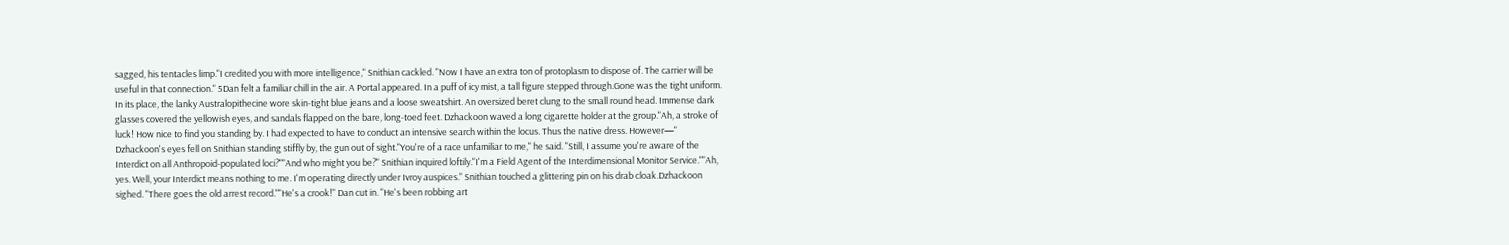sagged, his tentacles limp."I credited you with more intelligence," Snithian cackled. "Now I have an extra ton of protoplasm to dispose of. The carrier will be useful in that connection." 5Dan felt a familiar chill in the air. A Portal appeared. In a puff of icy mist, a tall figure stepped through.Gone was the tight uniform. In its place, the lanky Australopithecine wore skin-tight blue jeans and a loose sweatshirt. An oversized beret clung to the small round head. Immense dark glasses covered the yellowish eyes, and sandals flapped on the bare, long-toed feet. Dzhackoon waved a long cigarette holder at the group."Ah, a stroke of luck! How nice to find you standing by. I had expected to have to conduct an intensive search within the locus. Thus the native dress. However—" Dzhackoon's eyes fell on Snithian standing stiffly by, the gun out of sight."You're of a race unfamiliar to me," he said. "Still, I assume you're aware of the Interdict on all Anthropoid-populated loci?""And who might you be?" Snithian inquired loftily."I'm a Field Agent of the Interdimensional Monitor Service.""Ah, yes. Well, your Interdict means nothing to me. I'm operating directly under Ivroy auspices." Snithian touched a glittering pin on his drab cloak.Dzhackoon sighed. "There goes the old arrest record.""He's a crook!" Dan cut in. "He's been robbing art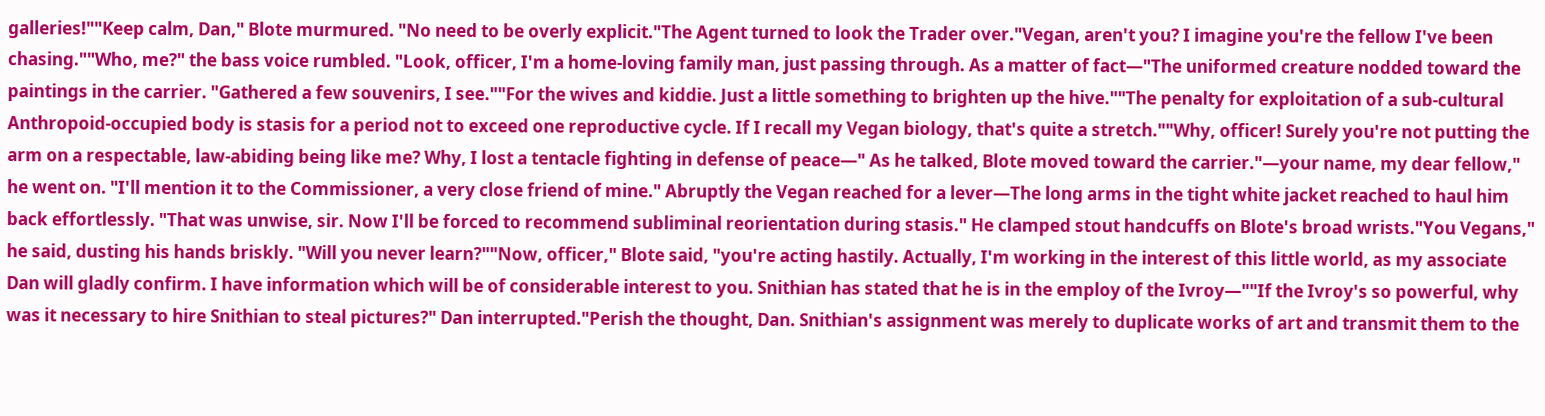galleries!""Keep calm, Dan," Blote murmured. "No need to be overly explicit."The Agent turned to look the Trader over."Vegan, aren't you? I imagine you're the fellow I've been chasing.""Who, me?" the bass voice rumbled. "Look, officer, I'm a home-loving family man, just passing through. As a matter of fact—"The uniformed creature nodded toward the paintings in the carrier. "Gathered a few souvenirs, I see.""For the wives and kiddie. Just a little something to brighten up the hive.""The penalty for exploitation of a sub-cultural Anthropoid-occupied body is stasis for a period not to exceed one reproductive cycle. If I recall my Vegan biology, that's quite a stretch.""Why, officer! Surely you're not putting the arm on a respectable, law-abiding being like me? Why, I lost a tentacle fighting in defense of peace—" As he talked, Blote moved toward the carrier."—your name, my dear fellow," he went on. "I'll mention it to the Commissioner, a very close friend of mine." Abruptly the Vegan reached for a lever—The long arms in the tight white jacket reached to haul him back effortlessly. "That was unwise, sir. Now I'll be forced to recommend subliminal reorientation during stasis." He clamped stout handcuffs on Blote's broad wrists."You Vegans," he said, dusting his hands briskly. "Will you never learn?""Now, officer," Blote said, "you're acting hastily. Actually, I'm working in the interest of this little world, as my associate Dan will gladly confirm. I have information which will be of considerable interest to you. Snithian has stated that he is in the employ of the Ivroy—""If the Ivroy's so powerful, why was it necessary to hire Snithian to steal pictures?" Dan interrupted."Perish the thought, Dan. Snithian's assignment was merely to duplicate works of art and transmit them to the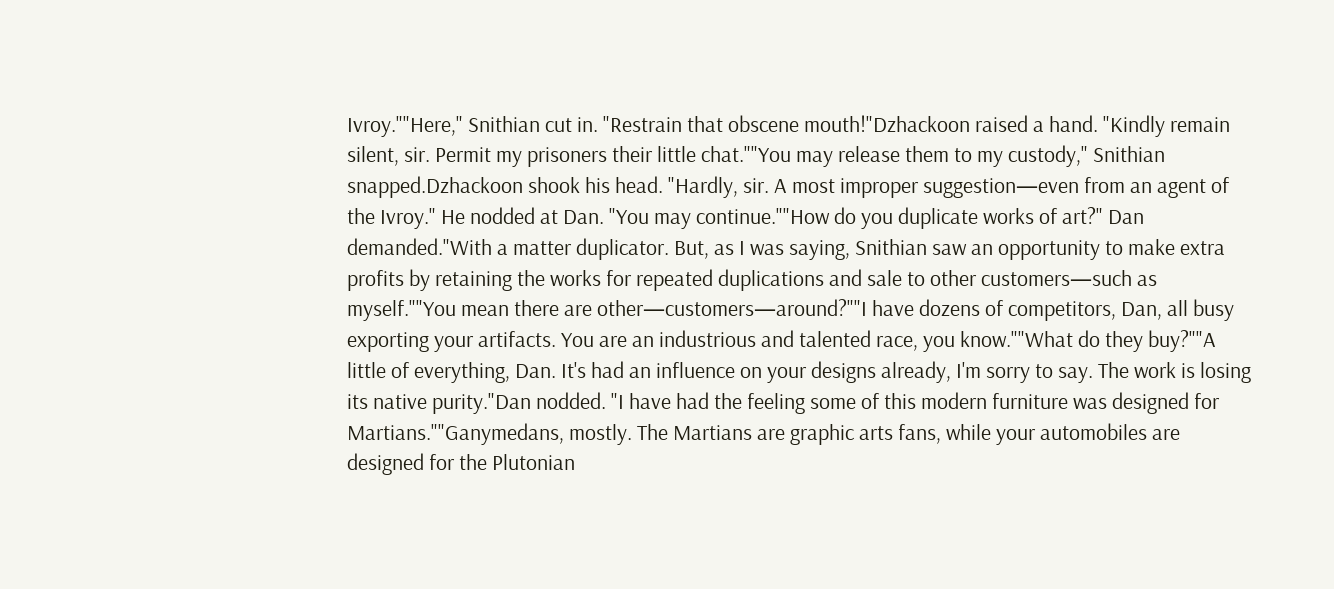Ivroy.""Here," Snithian cut in. "Restrain that obscene mouth!"Dzhackoon raised a hand. "Kindly remain silent, sir. Permit my prisoners their little chat.""You may release them to my custody," Snithian snapped.Dzhackoon shook his head. "Hardly, sir. A most improper suggestion—even from an agent of the Ivroy." He nodded at Dan. "You may continue.""How do you duplicate works of art?" Dan demanded."With a matter duplicator. But, as I was saying, Snithian saw an opportunity to make extra profits by retaining the works for repeated duplications and sale to other customers—such as myself.""You mean there are other—customers—around?""I have dozens of competitors, Dan, all busy exporting your artifacts. You are an industrious and talented race, you know.""What do they buy?""A little of everything, Dan. It's had an influence on your designs already, I'm sorry to say. The work is losing its native purity."Dan nodded. "I have had the feeling some of this modern furniture was designed for Martians.""Ganymedans, mostly. The Martians are graphic arts fans, while your automobiles are designed for the Plutonian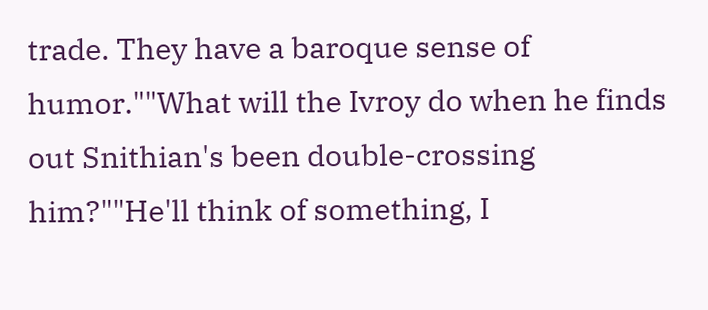trade. They have a baroque sense of humor.""What will the Ivroy do when he finds out Snithian's been double-crossing him?""He'll think of something, I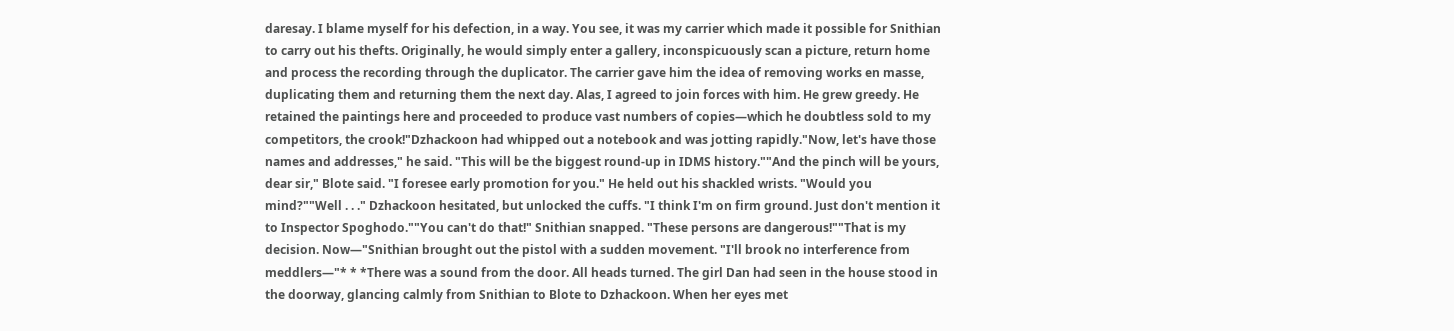daresay. I blame myself for his defection, in a way. You see, it was my carrier which made it possible for Snithian to carry out his thefts. Originally, he would simply enter a gallery, inconspicuously scan a picture, return home and process the recording through the duplicator. The carrier gave him the idea of removing works en masse, duplicating them and returning them the next day. Alas, I agreed to join forces with him. He grew greedy. He retained the paintings here and proceeded to produce vast numbers of copies—which he doubtless sold to my competitors, the crook!"Dzhackoon had whipped out a notebook and was jotting rapidly."Now, let's have those names and addresses," he said. "This will be the biggest round-up in IDMS history.""And the pinch will be yours, dear sir," Blote said. "I foresee early promotion for you." He held out his shackled wrists. "Would you mind?""Well . . ." Dzhackoon hesitated, but unlocked the cuffs. "I think I'm on firm ground. Just don't mention it to Inspector Spoghodo.""You can't do that!" Snithian snapped. "These persons are dangerous!""That is my decision. Now—"Snithian brought out the pistol with a sudden movement. "I'll brook no interference from meddlers—"* * *There was a sound from the door. All heads turned. The girl Dan had seen in the house stood in the doorway, glancing calmly from Snithian to Blote to Dzhackoon. When her eyes met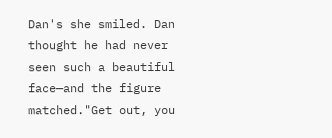Dan's she smiled. Dan thought he had never seen such a beautiful face—and the figure matched."Get out, you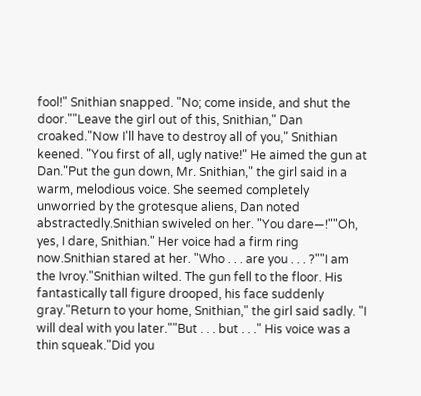fool!" Snithian snapped. "No; come inside, and shut the door.""Leave the girl out of this, Snithian," Dan croaked."Now I'll have to destroy all of you," Snithian keened. "You first of all, ugly native!" He aimed the gun at Dan."Put the gun down, Mr. Snithian," the girl said in a warm, melodious voice. She seemed completely unworried by the grotesque aliens, Dan noted abstractedly.Snithian swiveled on her. "You dare—!""Oh, yes, I dare, Snithian." Her voice had a firm ring now.Snithian stared at her. "Who . . . are you . . . ?""I am the Ivroy."Snithian wilted. The gun fell to the floor. His fantastically tall figure drooped, his face suddenly gray."Return to your home, Snithian," the girl said sadly. "I will deal with you later.""But . . . but . . ." His voice was a thin squeak."Did you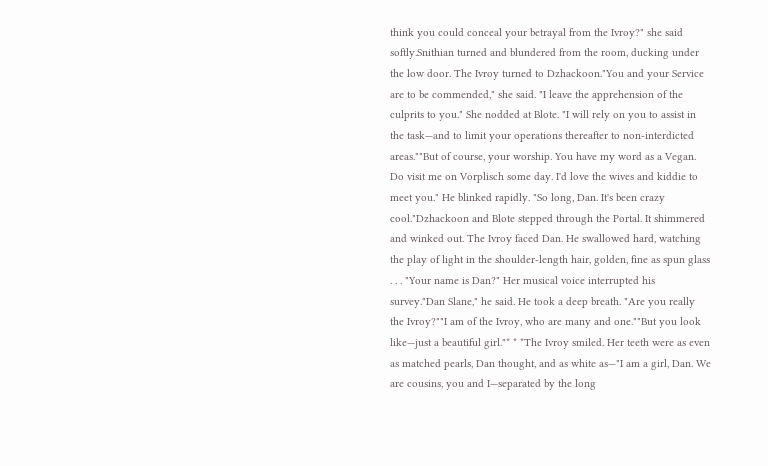think you could conceal your betrayal from the Ivroy?" she said softly.Snithian turned and blundered from the room, ducking under the low door. The Ivroy turned to Dzhackoon."You and your Service are to be commended," she said. "I leave the apprehension of the culprits to you." She nodded at Blote. "I will rely on you to assist in the task—and to limit your operations thereafter to non-interdicted areas.""But of course, your worship. You have my word as a Vegan. Do visit me on Vorplisch some day. I'd love the wives and kiddie to meet you." He blinked rapidly. "So long, Dan. It's been crazy cool."Dzhackoon and Blote stepped through the Portal. It shimmered and winked out. The Ivroy faced Dan. He swallowed hard, watching the play of light in the shoulder-length hair, golden, fine as spun glass . . . "Your name is Dan?" Her musical voice interrupted his survey."Dan Slane," he said. He took a deep breath. "Are you really the Ivroy?""I am of the Ivroy, who are many and one.""But you look like—just a beautiful girl."* * *The Ivroy smiled. Her teeth were as even as matched pearls, Dan thought, and as white as—"I am a girl, Dan. We are cousins, you and I—separated by the long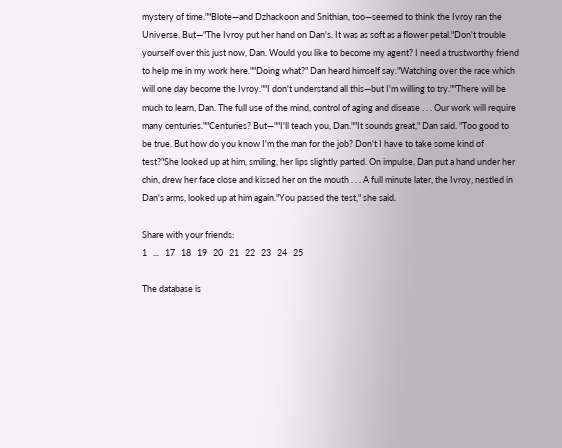mystery of time.""Blote—and Dzhackoon and Snithian, too—seemed to think the Ivroy ran the Universe. But—"The Ivroy put her hand on Dan's. It was as soft as a flower petal."Don't trouble yourself over this just now, Dan. Would you like to become my agent? I need a trustworthy friend to help me in my work here.""Doing what?" Dan heard himself say."Watching over the race which will one day become the Ivroy.""I don't understand all this—but I'm willing to try.""There will be much to learn, Dan. The full use of the mind, control of aging and disease . . . Our work will require many centuries.""Centuries? But—""I'll teach you, Dan.""It sounds great," Dan said. "Too good to be true. But how do you know I'm the man for the job? Don't I have to take some kind of test?"She looked up at him, smiling, her lips slightly parted. On impulse, Dan put a hand under her chin, drew her face close and kissed her on the mouth . . . A full minute later, the Ivroy, nestled in Dan's arms, looked up at him again."You passed the test," she said.

Share with your friends:
1   ...   17   18   19   20   21   22   23   24   25

The database is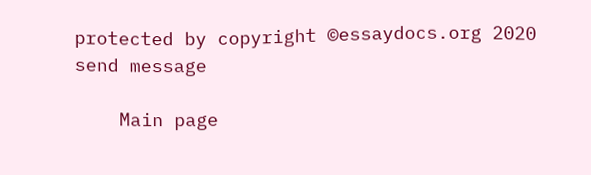protected by copyright ©essaydocs.org 2020
send message

    Main page